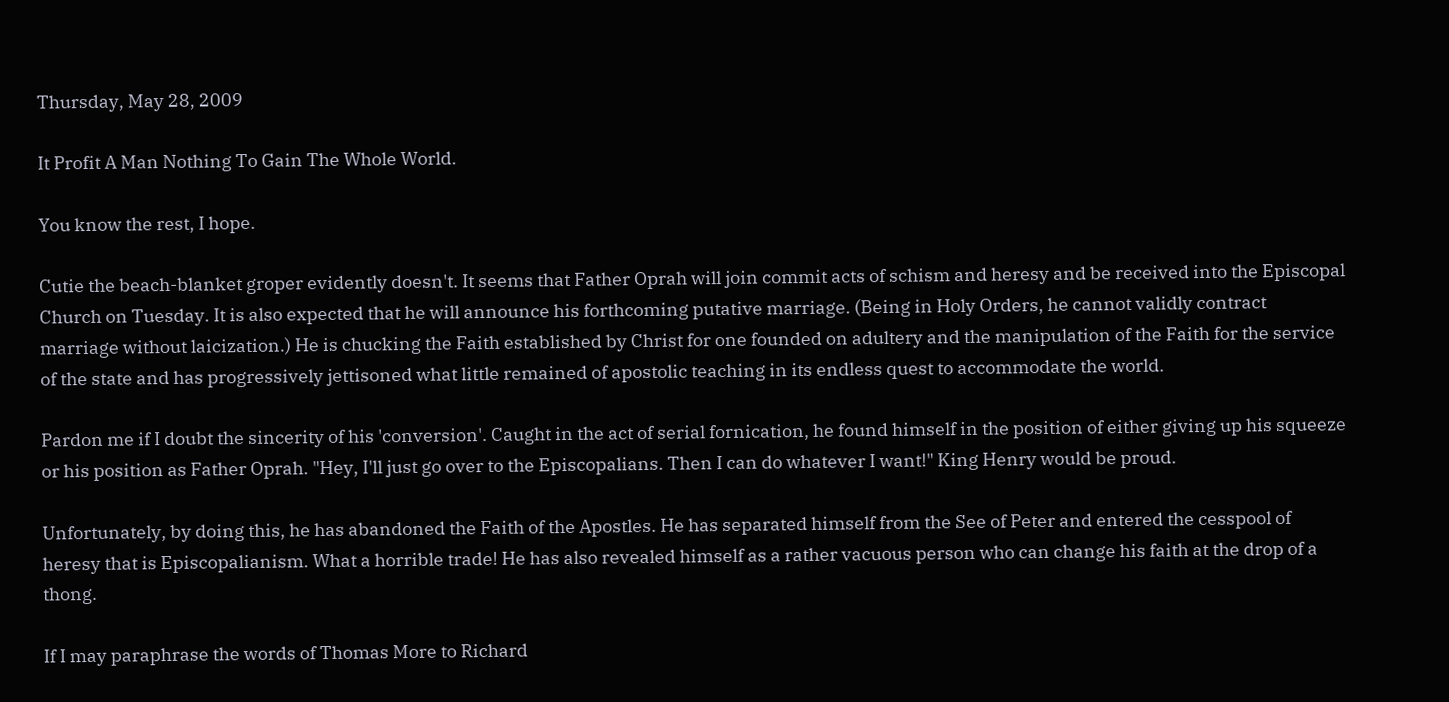Thursday, May 28, 2009

It Profit A Man Nothing To Gain The Whole World.

You know the rest, I hope.

Cutie the beach-blanket groper evidently doesn't. It seems that Father Oprah will join commit acts of schism and heresy and be received into the Episcopal Church on Tuesday. It is also expected that he will announce his forthcoming putative marriage. (Being in Holy Orders, he cannot validly contract marriage without laicization.) He is chucking the Faith established by Christ for one founded on adultery and the manipulation of the Faith for the service of the state and has progressively jettisoned what little remained of apostolic teaching in its endless quest to accommodate the world.

Pardon me if I doubt the sincerity of his 'conversion'. Caught in the act of serial fornication, he found himself in the position of either giving up his squeeze or his position as Father Oprah. "Hey, I'll just go over to the Episcopalians. Then I can do whatever I want!" King Henry would be proud.

Unfortunately, by doing this, he has abandoned the Faith of the Apostles. He has separated himself from the See of Peter and entered the cesspool of heresy that is Episcopalianism. What a horrible trade! He has also revealed himself as a rather vacuous person who can change his faith at the drop of a thong.

If I may paraphrase the words of Thomas More to Richard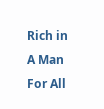Rich in A Man For All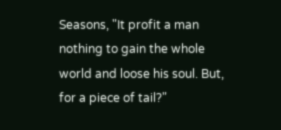Seasons, "It profit a man nothing to gain the whole world and loose his soul. But, for a piece of tail?"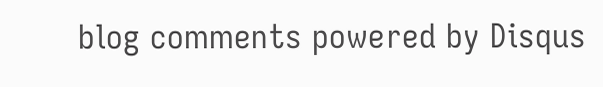blog comments powered by Disqus